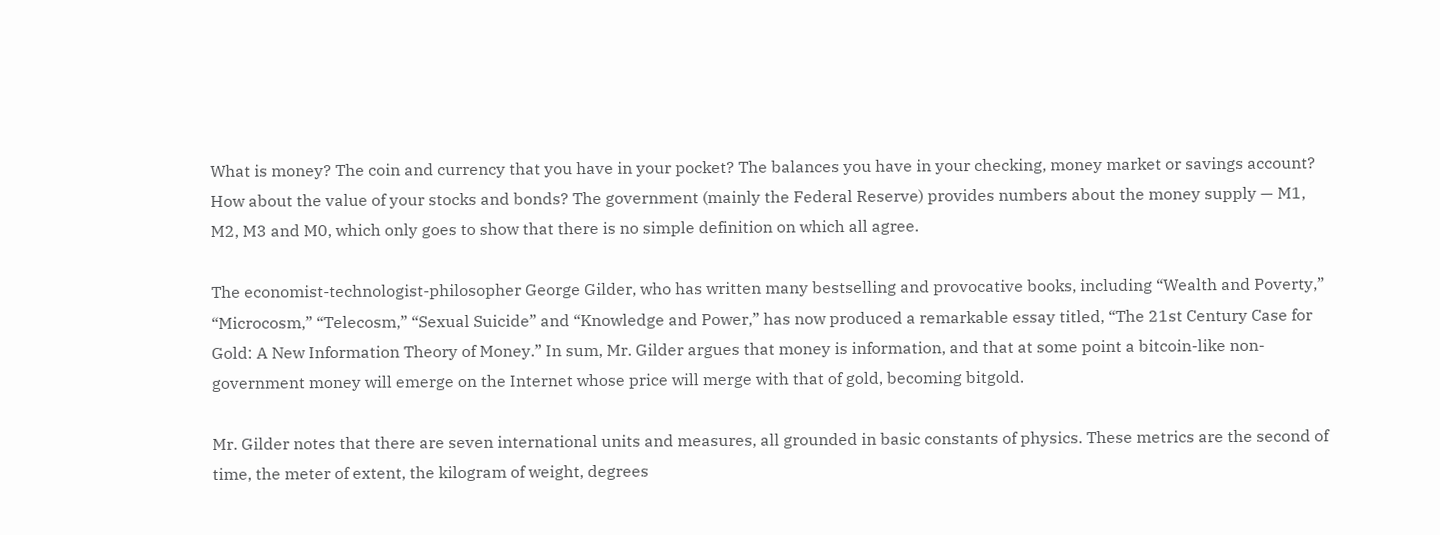What is money? The coin and currency that you have in your pocket? The balances you have in your checking, money market or savings account? How about the value of your stocks and bonds? The government (mainly the Federal Reserve) provides numbers about the money supply — M1, M2, M3 and M0, which only goes to show that there is no simple definition on which all agree.

The economist-technologist-philosopher George Gilder, who has written many bestselling and provocative books, including “Wealth and Poverty,” “Microcosm,” “Telecosm,” “Sexual Suicide” and “Knowledge and Power,” has now produced a remarkable essay titled, “The 21st Century Case for Gold: A New Information Theory of Money.” In sum, Mr. Gilder argues that money is information, and that at some point a bitcoin-like non-government money will emerge on the Internet whose price will merge with that of gold, becoming bitgold.

Mr. Gilder notes that there are seven international units and measures, all grounded in basic constants of physics. These metrics are the second of time, the meter of extent, the kilogram of weight, degrees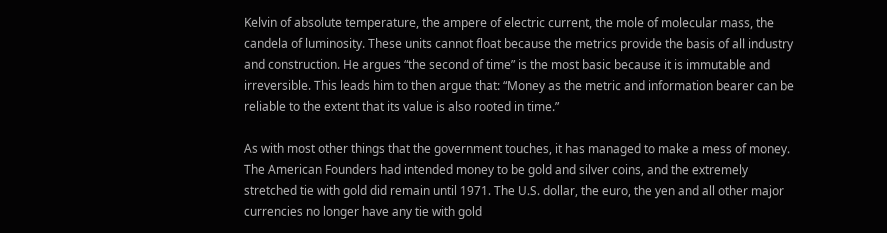Kelvin of absolute temperature, the ampere of electric current, the mole of molecular mass, the candela of luminosity. These units cannot float because the metrics provide the basis of all industry and construction. He argues “the second of time” is the most basic because it is immutable and irreversible. This leads him to then argue that: “Money as the metric and information bearer can be reliable to the extent that its value is also rooted in time.”

As with most other things that the government touches, it has managed to make a mess of money. The American Founders had intended money to be gold and silver coins, and the extremely stretched tie with gold did remain until 1971. The U.S. dollar, the euro, the yen and all other major currencies no longer have any tie with gold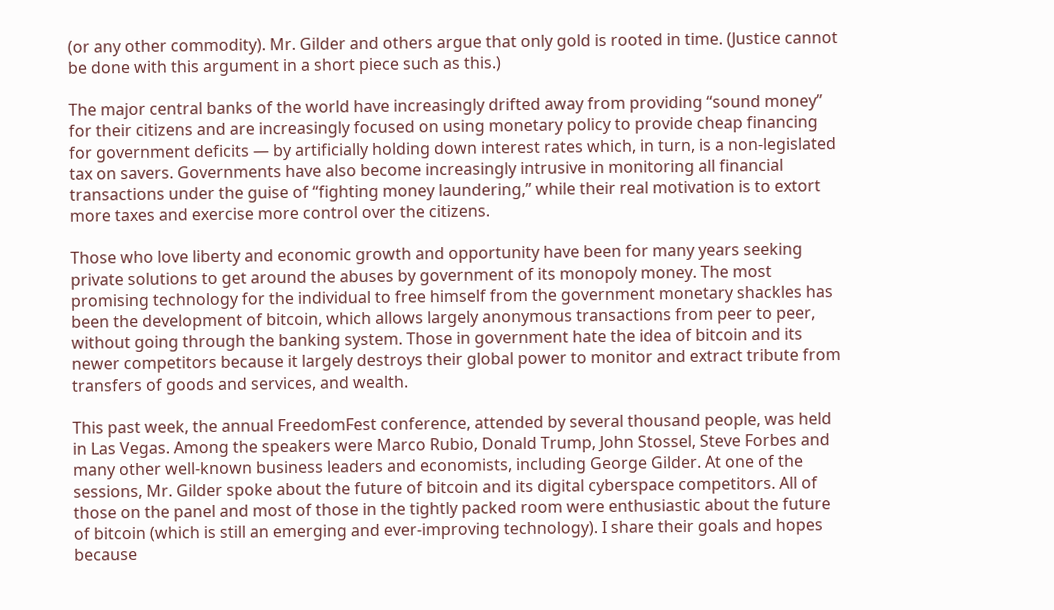(or any other commodity). Mr. Gilder and others argue that only gold is rooted in time. (Justice cannot be done with this argument in a short piece such as this.)

The major central banks of the world have increasingly drifted away from providing “sound money” for their citizens and are increasingly focused on using monetary policy to provide cheap financing for government deficits — by artificially holding down interest rates which, in turn, is a non-legislated tax on savers. Governments have also become increasingly intrusive in monitoring all financial transactions under the guise of “fighting money laundering,” while their real motivation is to extort more taxes and exercise more control over the citizens.

Those who love liberty and economic growth and opportunity have been for many years seeking private solutions to get around the abuses by government of its monopoly money. The most promising technology for the individual to free himself from the government monetary shackles has been the development of bitcoin, which allows largely anonymous transactions from peer to peer, without going through the banking system. Those in government hate the idea of bitcoin and its newer competitors because it largely destroys their global power to monitor and extract tribute from transfers of goods and services, and wealth.

This past week, the annual FreedomFest conference, attended by several thousand people, was held in Las Vegas. Among the speakers were Marco Rubio, Donald Trump, John Stossel, Steve Forbes and many other well-known business leaders and economists, including George Gilder. At one of the sessions, Mr. Gilder spoke about the future of bitcoin and its digital cyberspace competitors. All of those on the panel and most of those in the tightly packed room were enthusiastic about the future of bitcoin (which is still an emerging and ever-improving technology). I share their goals and hopes because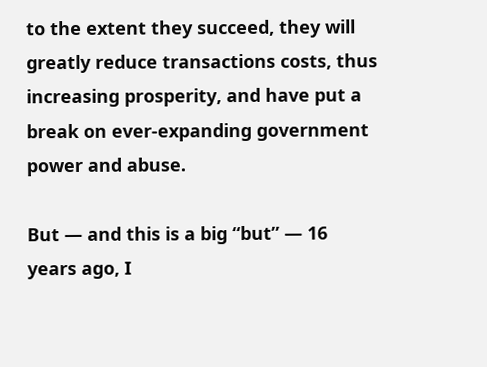to the extent they succeed, they will greatly reduce transactions costs, thus increasing prosperity, and have put a break on ever-expanding government power and abuse.

But — and this is a big “but” — 16 years ago, I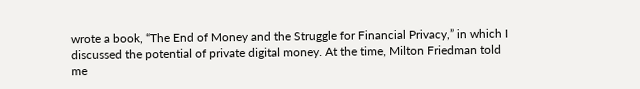wrote a book, “The End of Money and the Struggle for Financial Privacy,” in which I discussed the potential of private digital money. At the time, Milton Friedman told me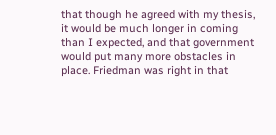that though he agreed with my thesis, it would be much longer in coming than I expected, and that government would put many more obstacles in place. Friedman was right in that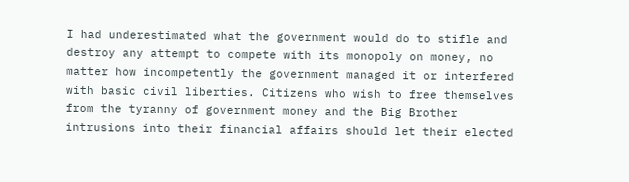I had underestimated what the government would do to stifle and destroy any attempt to compete with its monopoly on money, no matter how incompetently the government managed it or interfered with basic civil liberties. Citizens who wish to free themselves from the tyranny of government money and the Big Brother intrusions into their financial affairs should let their elected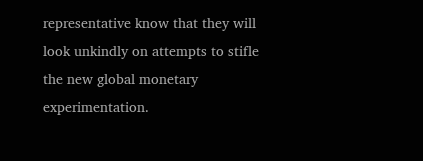representative know that they will look unkindly on attempts to stifle the new global monetary experimentation.